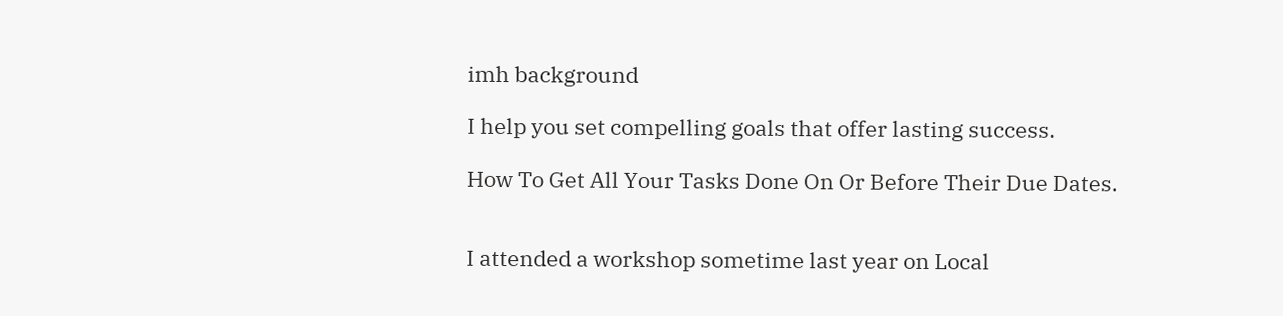imh background

I help you set compelling goals that offer lasting success.

How To Get All Your Tasks Done On Or Before Their Due Dates.


I attended a workshop sometime last year on Local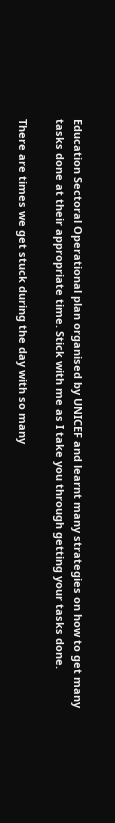Education Sectoral Operational plan organised by UNICEF and learnt many strategies on how to get many tasks done at their appropriate time. Stick with me as I take you through getting your tasks done.

There are times we get stuck during the day with so many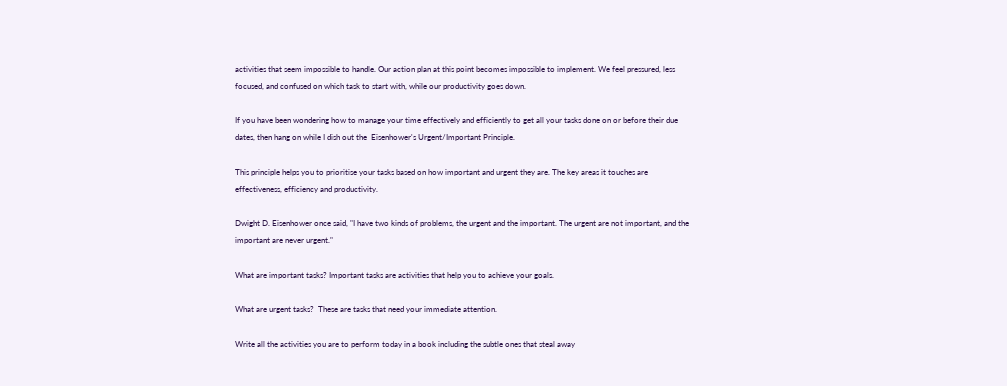activities that seem impossible to handle. Our action plan at this point becomes impossible to implement. We feel pressured, less focused, and confused on which task to start with, while our productivity goes down.

If you have been wondering how to manage your time effectively and efficiently to get all your tasks done on or before their due dates, then hang on while I dish out the  Eisenhower's Urgent/Important Principle.

This principle helps you to prioritise your tasks based on how important and urgent they are. The key areas it touches are effectiveness, efficiency and productivity.

Dwight D. Eisenhower once said, "I have two kinds of problems, the urgent and the important. The urgent are not important, and the important are never urgent."

What are important tasks? Important tasks are activities that help you to achieve your goals.

What are urgent tasks?  These are tasks that need your immediate attention.

Write all the activities you are to perform today in a book including the subtle ones that steal away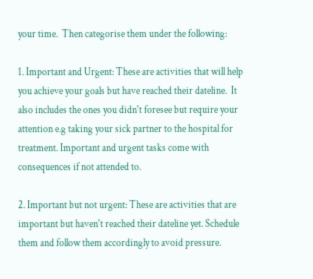your time.  Then categorise them under the following:

1. Important and Urgent: These are activities that will help you achieve your goals but have reached their dateline.  It also includes the ones you didn't foresee but require your attention e.g taking your sick partner to the hospital for treatment. Important and urgent tasks come with consequences if not attended to.

2. Important but not urgent: These are activities that are important but haven't reached their dateline yet. Schedule them and follow them accordingly to avoid pressure.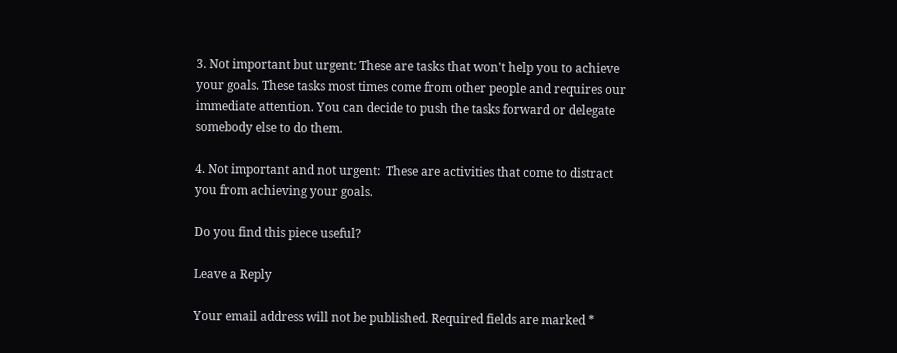3. Not important but urgent: These are tasks that won't help you to achieve your goals. These tasks most times come from other people and requires our immediate attention. You can decide to push the tasks forward or delegate somebody else to do them.

4. Not important and not urgent:  These are activities that come to distract you from achieving your goals.

Do you find this piece useful?

Leave a Reply

Your email address will not be published. Required fields are marked *